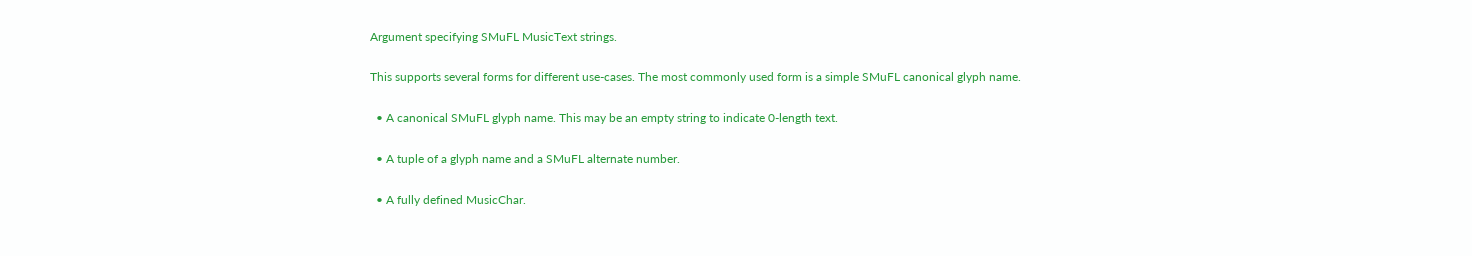Argument specifying SMuFL MusicText strings.

This supports several forms for different use-cases. The most commonly used form is a simple SMuFL canonical glyph name.

  • A canonical SMuFL glyph name. This may be an empty string to indicate 0-length text.

  • A tuple of a glyph name and a SMuFL alternate number.

  • A fully defined MusicChar.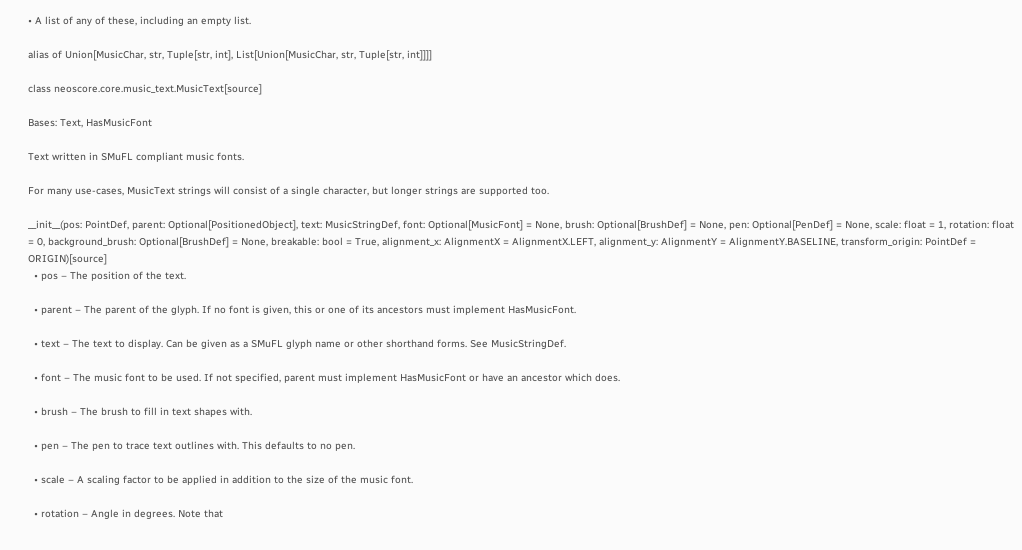• A list of any of these, including an empty list.

alias of Union[MusicChar, str, Tuple[str, int], List[Union[MusicChar, str, Tuple[str, int]]]]

class neoscore.core.music_text.MusicText[source]

Bases: Text, HasMusicFont

Text written in SMuFL compliant music fonts.

For many use-cases, MusicText strings will consist of a single character, but longer strings are supported too.

__init__(pos: PointDef, parent: Optional[PositionedObject], text: MusicStringDef, font: Optional[MusicFont] = None, brush: Optional[BrushDef] = None, pen: Optional[PenDef] = None, scale: float = 1, rotation: float = 0, background_brush: Optional[BrushDef] = None, breakable: bool = True, alignment_x: AlignmentX = AlignmentX.LEFT, alignment_y: AlignmentY = AlignmentY.BASELINE, transform_origin: PointDef = ORIGIN)[source]
  • pos – The position of the text.

  • parent – The parent of the glyph. If no font is given, this or one of its ancestors must implement HasMusicFont.

  • text – The text to display. Can be given as a SMuFL glyph name or other shorthand forms. See MusicStringDef.

  • font – The music font to be used. If not specified, parent must implement HasMusicFont or have an ancestor which does.

  • brush – The brush to fill in text shapes with.

  • pen – The pen to trace text outlines with. This defaults to no pen.

  • scale – A scaling factor to be applied in addition to the size of the music font.

  • rotation – Angle in degrees. Note that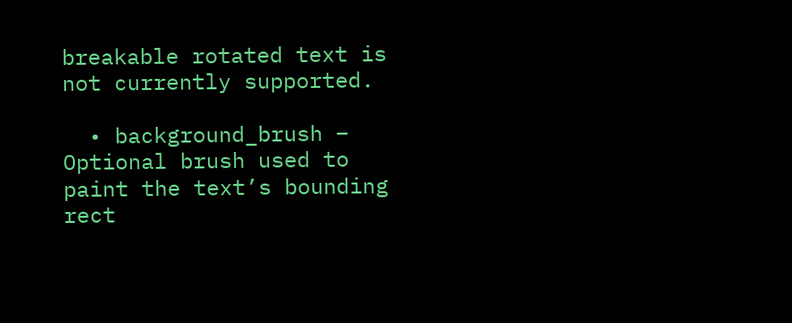breakable rotated text is not currently supported.

  • background_brush – Optional brush used to paint the text’s bounding rect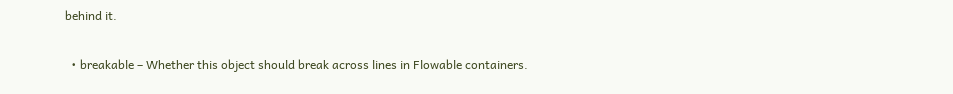behind it.

  • breakable – Whether this object should break across lines in Flowable containers.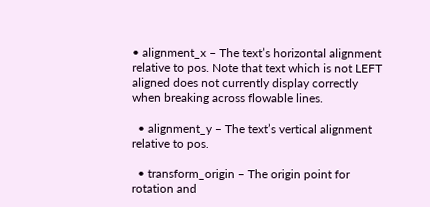• alignment_x – The text’s horizontal alignment relative to pos. Note that text which is not LEFT aligned does not currently display correctly when breaking across flowable lines.

  • alignment_y – The text’s vertical alignment relative to pos.

  • transform_origin – The origin point for rotation and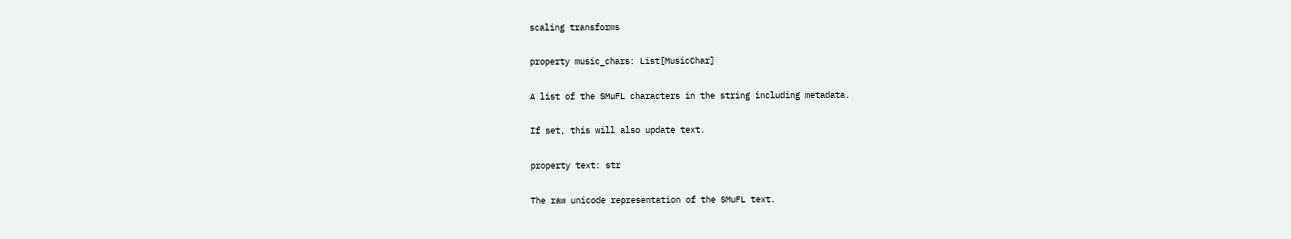scaling transforms

property music_chars: List[MusicChar]

A list of the SMuFL characters in the string including metadata.

If set, this will also update text.

property text: str

The raw unicode representation of the SMuFL text.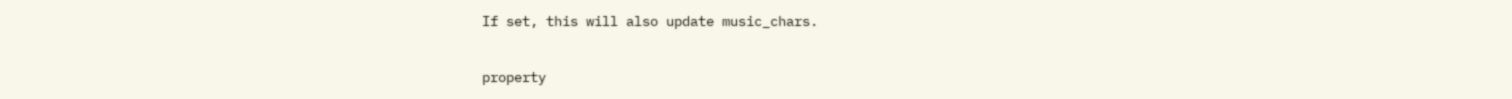If set, this will also update music_chars.

property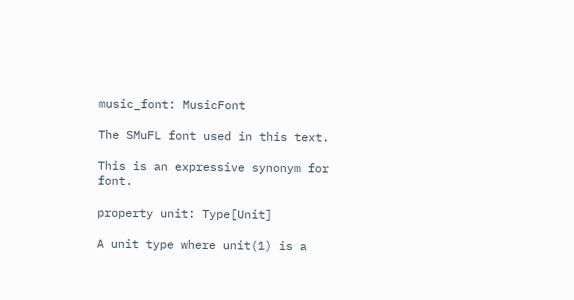music_font: MusicFont

The SMuFL font used in this text.

This is an expressive synonym for font.

property unit: Type[Unit]

A unit type where unit(1) is a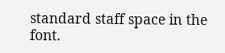standard staff space in the font.